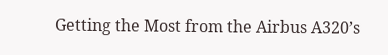Getting the Most from the Airbus A320’s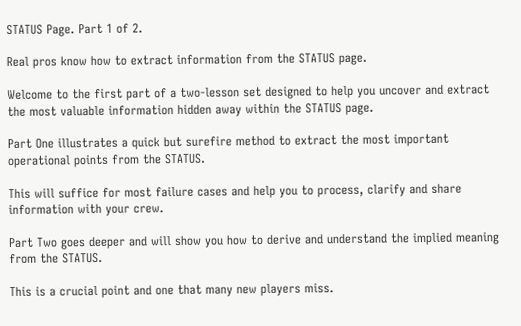STATUS Page. Part 1 of 2.

Real pros know how to extract information from the STATUS page.

Welcome to the first part of a two-lesson set designed to help you uncover and extract the most valuable information hidden away within the STATUS page.

Part One illustrates a quick but surefire method to extract the most important operational points from the STATUS.

This will suffice for most failure cases and help you to process, clarify and share information with your crew.

Part Two goes deeper and will show you how to derive and understand the implied meaning from the STATUS.

This is a crucial point and one that many new players miss.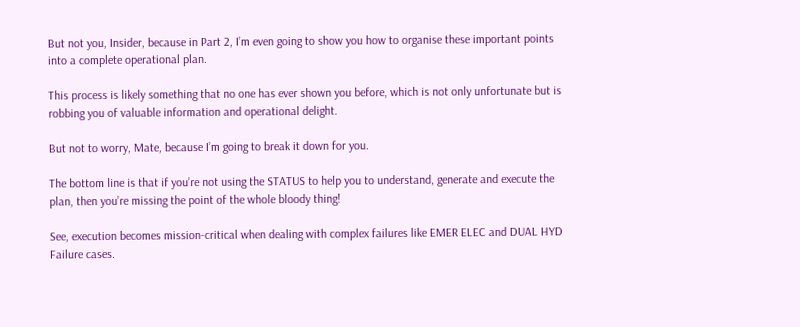But not you, Insider, because in Part 2, I’m even going to show you how to organise these important points into a complete operational plan.

This process is likely something that no one has ever shown you before, which is not only unfortunate but is robbing you of valuable information and operational delight.

But not to worry, Mate, because I’m going to break it down for you.

The bottom line is that if you’re not using the STATUS to help you to understand, generate and execute the plan, then you’re missing the point of the whole bloody thing!

See, execution becomes mission-critical when dealing with complex failures like EMER ELEC and DUAL HYD Failure cases.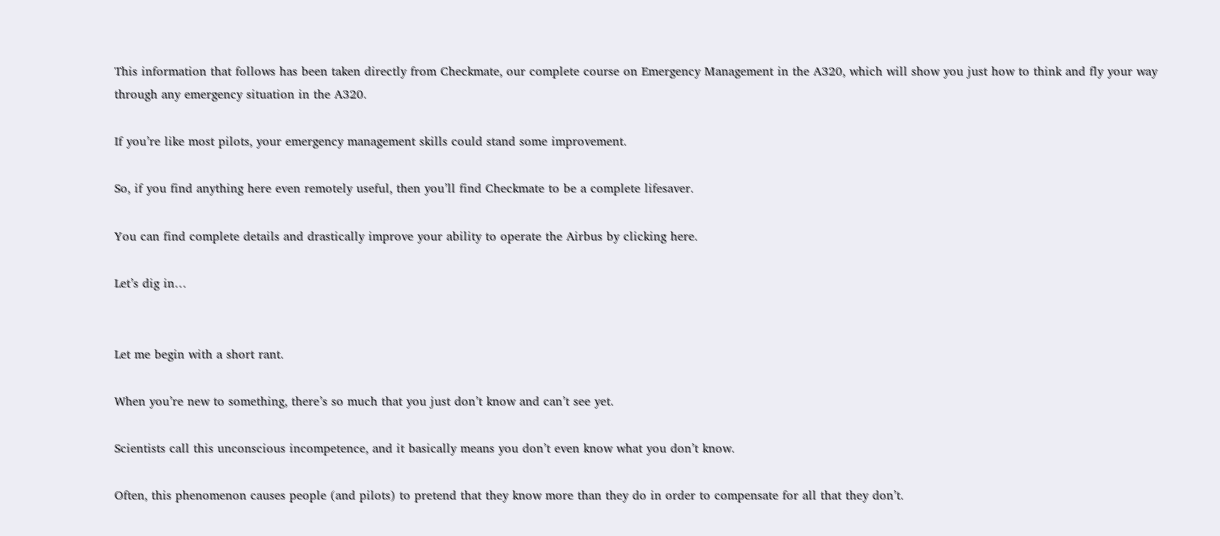This information that follows has been taken directly from Checkmate, our complete course on Emergency Management in the A320, which will show you just how to think and fly your way through any emergency situation in the A320.

If you’re like most pilots, your emergency management skills could stand some improvement.

So, if you find anything here even remotely useful, then you’ll find Checkmate to be a complete lifesaver.

You can find complete details and drastically improve your ability to operate the Airbus by clicking here.

Let’s dig in…


Let me begin with a short rant.

When you’re new to something, there’s so much that you just don’t know and can’t see yet.

Scientists call this unconscious incompetence, and it basically means you don’t even know what you don’t know.

Often, this phenomenon causes people (and pilots) to pretend that they know more than they do in order to compensate for all that they don’t.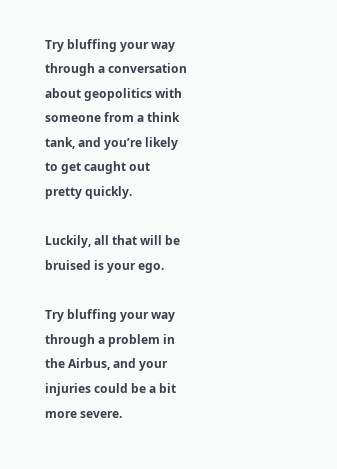Try bluffing your way through a conversation about geopolitics with someone from a think tank, and you’re likely to get caught out pretty quickly.

Luckily, all that will be bruised is your ego.

Try bluffing your way through a problem in the Airbus, and your injuries could be a bit more severe.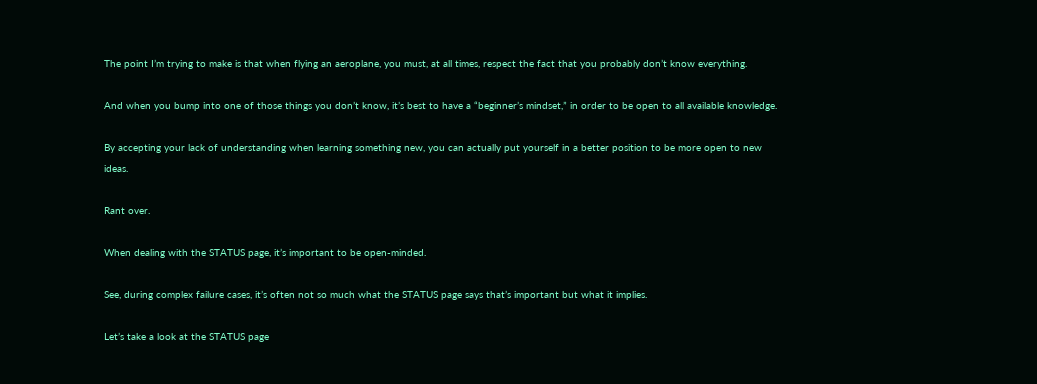The point I’m trying to make is that when flying an aeroplane, you must, at all times, respect the fact that you probably don’t know everything.

And when you bump into one of those things you don’t know, it’s best to have a “beginner’s mindset,” in order to be open to all available knowledge.

By accepting your lack of understanding when learning something new, you can actually put yourself in a better position to be more open to new ideas.

Rant over.

When dealing with the STATUS page, it’s important to be open-minded.

See, during complex failure cases, it’s often not so much what the STATUS page says that’s important but what it implies.

Let’s take a look at the STATUS page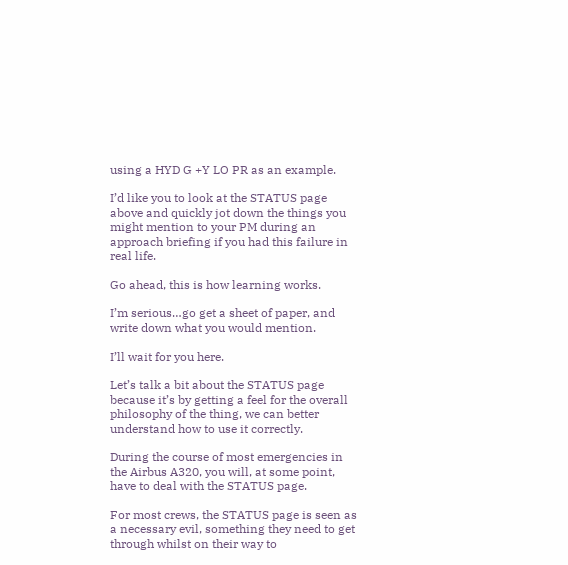using a HYD G +Y LO PR as an example.

I’d like you to look at the STATUS page above and quickly jot down the things you might mention to your PM during an approach briefing if you had this failure in real life.

Go ahead, this is how learning works.

I’m serious…go get a sheet of paper, and write down what you would mention.

I’ll wait for you here.

Let’s talk a bit about the STATUS page because it’s by getting a feel for the overall philosophy of the thing, we can better understand how to use it correctly.

During the course of most emergencies in the Airbus A320, you will, at some point, have to deal with the STATUS page.

For most crews, the STATUS page is seen as a necessary evil, something they need to get through whilst on their way to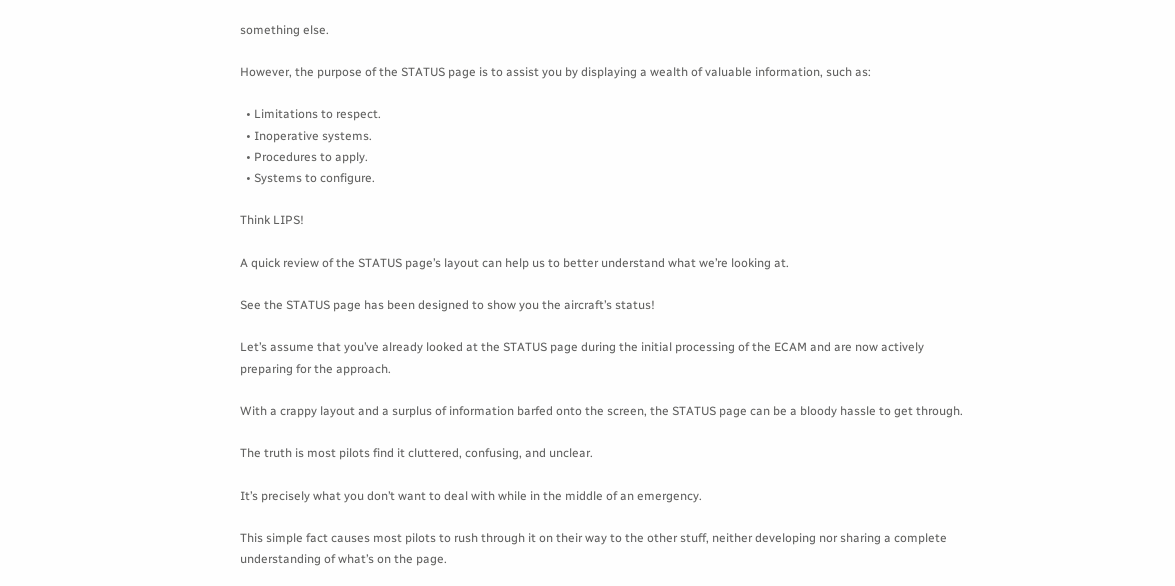something else.

However, the purpose of the STATUS page is to assist you by displaying a wealth of valuable information, such as:

  • Limitations to respect.
  • Inoperative systems.
  • Procedures to apply.
  • Systems to configure.

Think LIPS!

A quick review of the STATUS page’s layout can help us to better understand what we’re looking at.

See the STATUS page has been designed to show you the aircraft’s status!

Let’s assume that you’ve already looked at the STATUS page during the initial processing of the ECAM and are now actively preparing for the approach.

With a crappy layout and a surplus of information barfed onto the screen, the STATUS page can be a bloody hassle to get through.

The truth is most pilots find it cluttered, confusing, and unclear.

It’s precisely what you don’t want to deal with while in the middle of an emergency.

This simple fact causes most pilots to rush through it on their way to the other stuff, neither developing nor sharing a complete understanding of what’s on the page.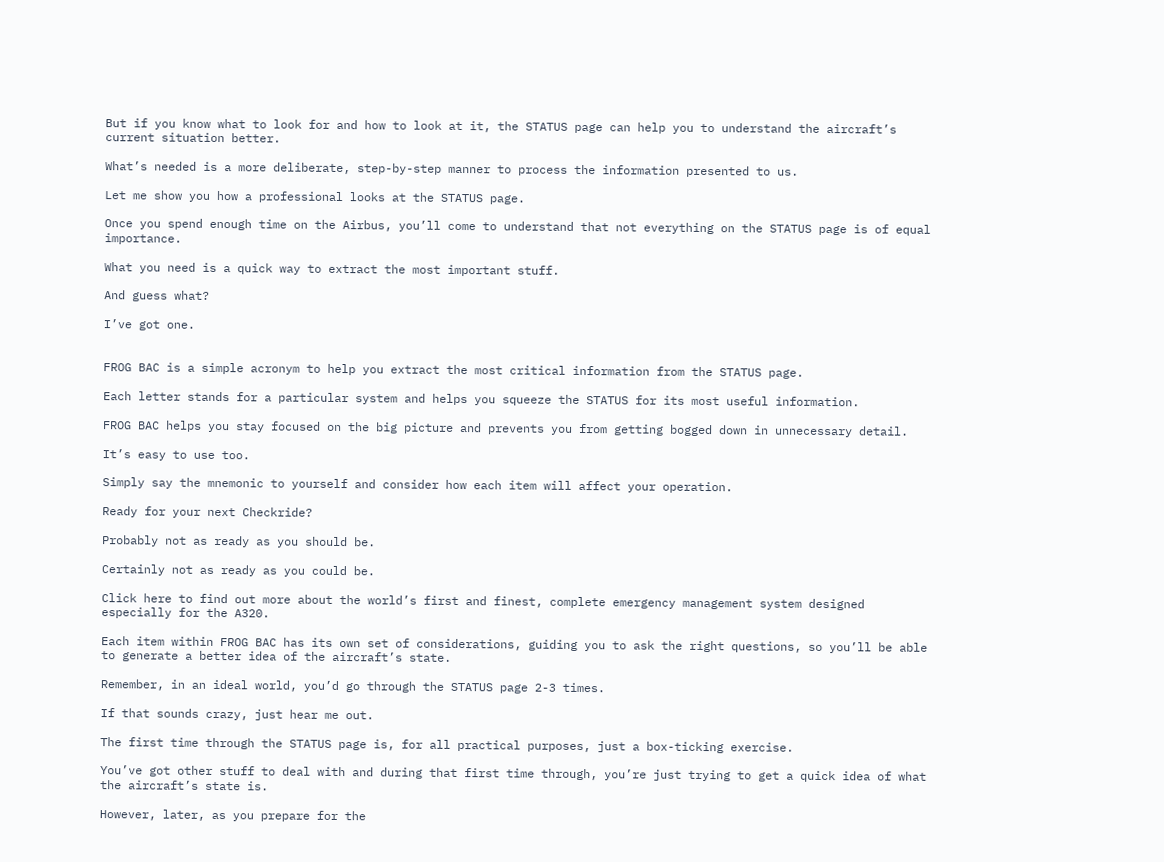But if you know what to look for and how to look at it, the STATUS page can help you to understand the aircraft’s current situation better.

What’s needed is a more deliberate, step-by-step manner to process the information presented to us.

Let me show you how a professional looks at the STATUS page.

Once you spend enough time on the Airbus, you’ll come to understand that not everything on the STATUS page is of equal importance.

What you need is a quick way to extract the most important stuff.

And guess what?

I’ve got one.


FROG BAC is a simple acronym to help you extract the most critical information from the STATUS page.

Each letter stands for a particular system and helps you squeeze the STATUS for its most useful information.

FROG BAC helps you stay focused on the big picture and prevents you from getting bogged down in unnecessary detail.

It’s easy to use too.

Simply say the mnemonic to yourself and consider how each item will affect your operation.

Ready for your next Checkride?

Probably not as ready as you should be.

Certainly not as ready as you could be.

Click here to find out more about the world’s first and finest, complete emergency management system designed especially for the A320.

Each item within FROG BAC has its own set of considerations, guiding you to ask the right questions, so you’ll be able to generate a better idea of the aircraft’s state.

Remember, in an ideal world, you’d go through the STATUS page 2-3 times.

If that sounds crazy, just hear me out.

The first time through the STATUS page is, for all practical purposes, just a box-ticking exercise.

You’ve got other stuff to deal with and during that first time through, you’re just trying to get a quick idea of what the aircraft’s state is.

However, later, as you prepare for the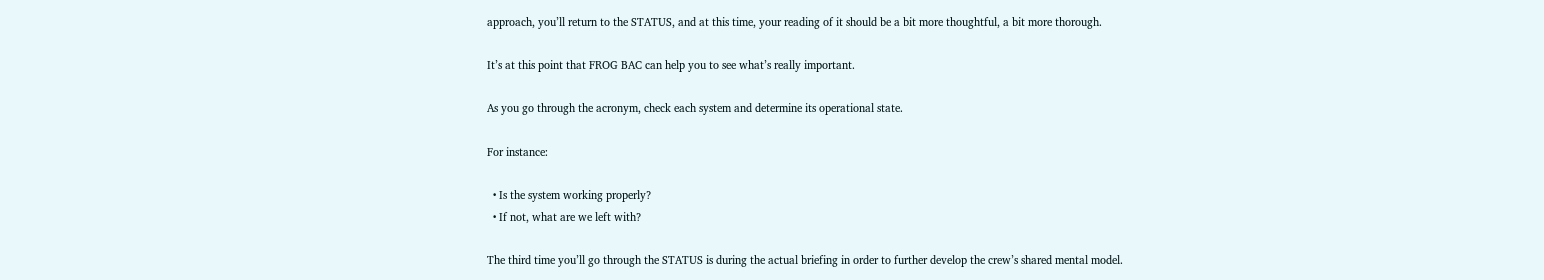approach, you’ll return to the STATUS, and at this time, your reading of it should be a bit more thoughtful, a bit more thorough.

It’s at this point that FROG BAC can help you to see what’s really important.

As you go through the acronym, check each system and determine its operational state.

For instance:

  • Is the system working properly?
  • If not, what are we left with?

The third time you’ll go through the STATUS is during the actual briefing in order to further develop the crew’s shared mental model.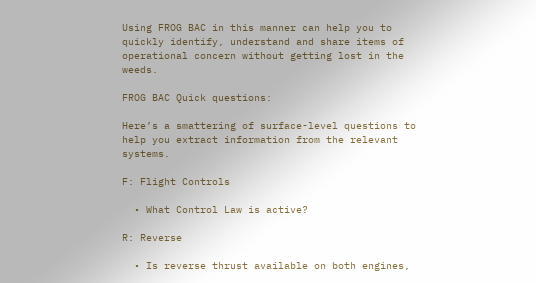Using FROG BAC in this manner can help you to quickly identify, understand and share items of operational concern without getting lost in the weeds.

FROG BAC Quick questions:

Here’s a smattering of surface-level questions to help you extract information from the relevant systems.

F: Flight Controls

  • What Control Law is active?

R: Reverse

  • Is reverse thrust available on both engines,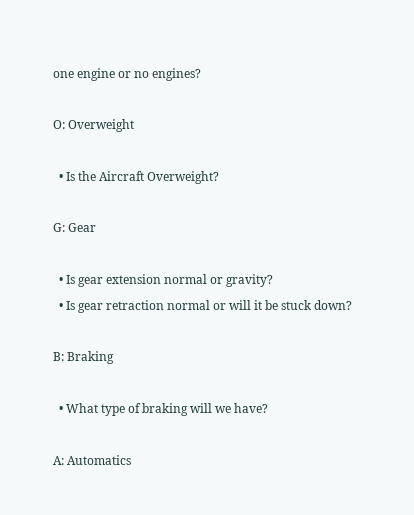one engine or no engines?

O: Overweight

  • Is the Aircraft Overweight?

G: Gear

  • Is gear extension normal or gravity?
  • Is gear retraction normal or will it be stuck down?

B: Braking

  • What type of braking will we have?

A: Automatics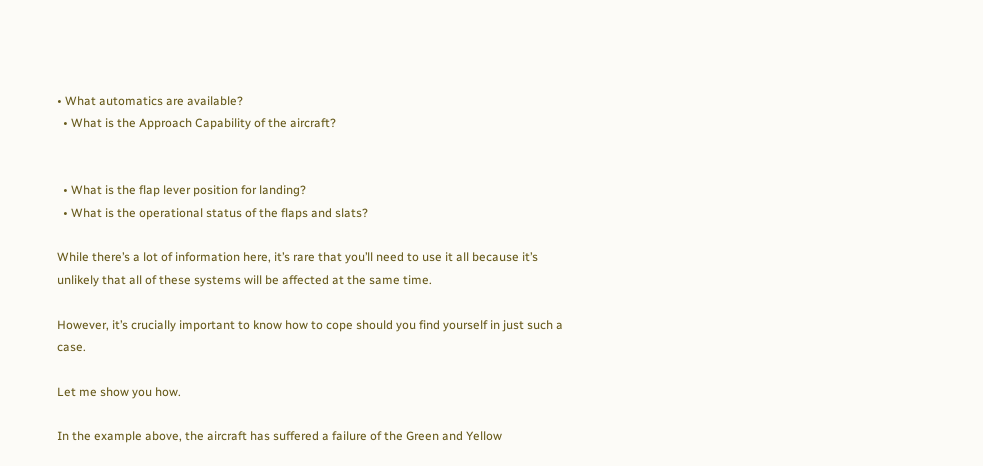• What automatics are available?
  • What is the Approach Capability of the aircraft?


  • What is the flap lever position for landing?
  • What is the operational status of the flaps and slats?

While there’s a lot of information here, it’s rare that you’ll need to use it all because it’s unlikely that all of these systems will be affected at the same time.

However, it’s crucially important to know how to cope should you find yourself in just such a case.

Let me show you how.

In the example above, the aircraft has suffered a failure of the Green and Yellow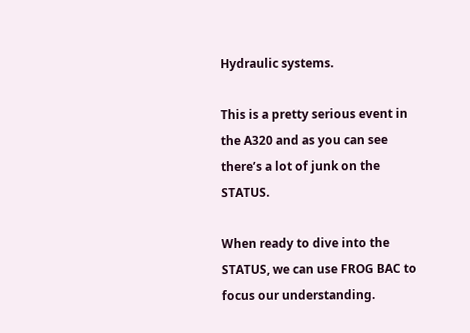Hydraulic systems.

This is a pretty serious event in the A320 and as you can see there’s a lot of junk on the STATUS.

When ready to dive into the STATUS, we can use FROG BAC to focus our understanding.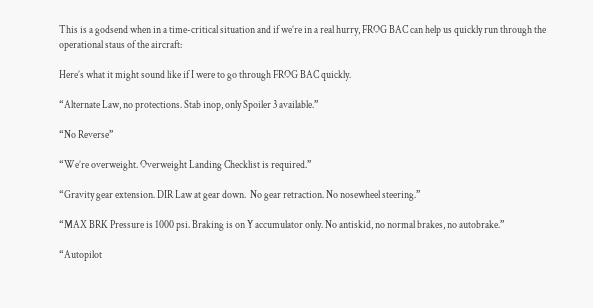This is a godsend when in a time-critical situation and if we’re in a real hurry, FROG BAC can help us quickly run through the operational staus of the aircraft:

Here’s what it might sound like if I were to go through FROG BAC quickly.

“Alternate Law, no protections. Stab inop, only Spoiler 3 available.”

“No Reverse”

“We’re overweight. Overweight Landing Checklist is required.”

“Gravity gear extension. DIR Law at gear down.  No gear retraction. No nosewheel steering.”

“MAX BRK Pressure is 1000 psi. Braking is on Y accumulator only. No antiskid, no normal brakes, no autobrake.”

“Autopilot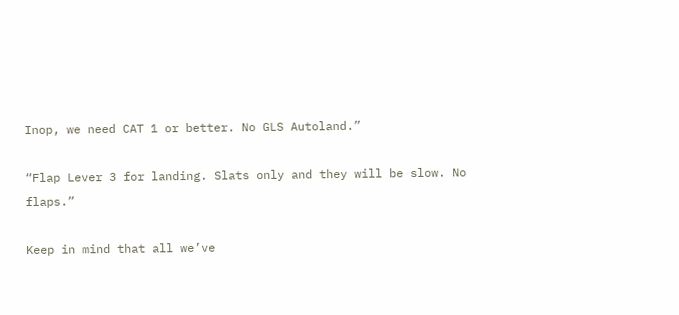Inop, we need CAT 1 or better. No GLS Autoland.”

“Flap Lever 3 for landing. Slats only and they will be slow. No flaps.”

Keep in mind that all we’ve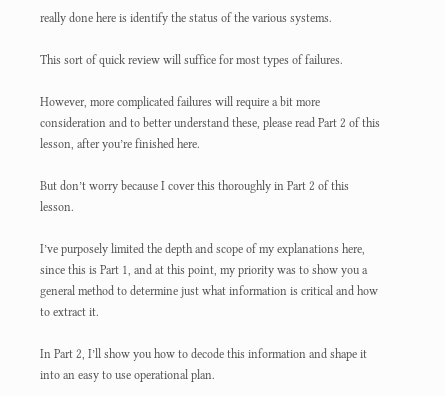really done here is identify the status of the various systems.

This sort of quick review will suffice for most types of failures.

However, more complicated failures will require a bit more consideration and to better understand these, please read Part 2 of this lesson, after you’re finished here.

But don’t worry because I cover this thoroughly in Part 2 of this lesson.

I’ve purposely limited the depth and scope of my explanations here, since this is Part 1, and at this point, my priority was to show you a general method to determine just what information is critical and how to extract it.

In Part 2, I’ll show you how to decode this information and shape it into an easy to use operational plan.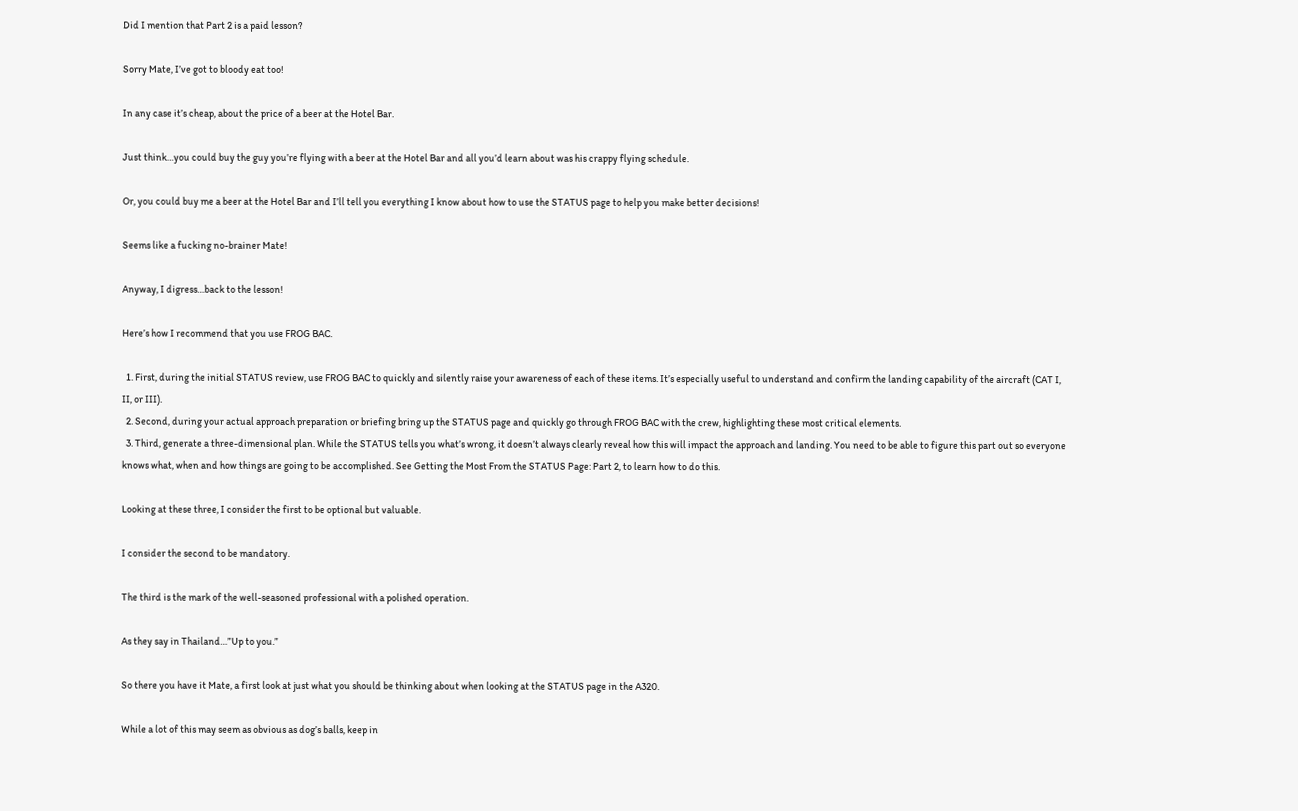Did I mention that Part 2 is a paid lesson?

Sorry Mate, I’ve got to bloody eat too!

In any case it’s cheap, about the price of a beer at the Hotel Bar.

Just think…you could buy the guy you’re flying with a beer at the Hotel Bar and all you’d learn about was his crappy flying schedule.

Or, you could buy me a beer at the Hotel Bar and I’ll tell you everything I know about how to use the STATUS page to help you make better decisions!

Seems like a fucking no-brainer Mate!

Anyway, I digress…back to the lesson!

Here’s how I recommend that you use FROG BAC.

  1. First, during the initial STATUS review, use FROG BAC to quickly and silently raise your awareness of each of these items. It’s especially useful to understand and confirm the landing capability of the aircraft (CAT I, II, or III).
  2. Second, during your actual approach preparation or briefing bring up the STATUS page and quickly go through FROG BAC with the crew, highlighting these most critical elements.
  3. Third, generate a three-dimensional plan. While the STATUS tells you what’s wrong, it doesn’t always clearly reveal how this will impact the approach and landing. You need to be able to figure this part out so everyone knows what, when and how things are going to be accomplished. See Getting the Most From the STATUS Page: Part 2, to learn how to do this.

Looking at these three, I consider the first to be optional but valuable.

I consider the second to be mandatory.

The third is the mark of the well-seasoned professional with a polished operation.

As they say in Thailand…”Up to you.”

So there you have it Mate, a first look at just what you should be thinking about when looking at the STATUS page in the A320.

While a lot of this may seem as obvious as dog’s balls, keep in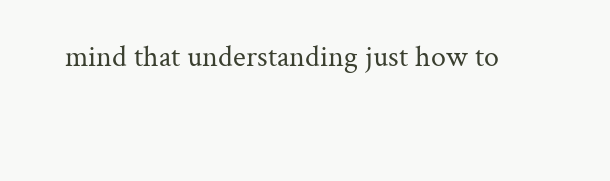mind that understanding just how to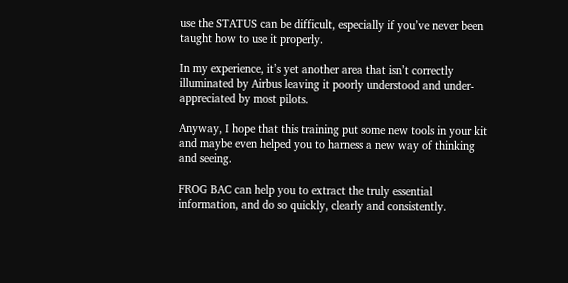use the STATUS can be difficult, especially if you’ve never been taught how to use it properly.

In my experience, it’s yet another area that isn’t correctly illuminated by Airbus leaving it poorly understood and under-appreciated by most pilots.

Anyway, I hope that this training put some new tools in your kit and maybe even helped you to harness a new way of thinking and seeing.

FROG BAC can help you to extract the truly essential information, and do so quickly, clearly and consistently.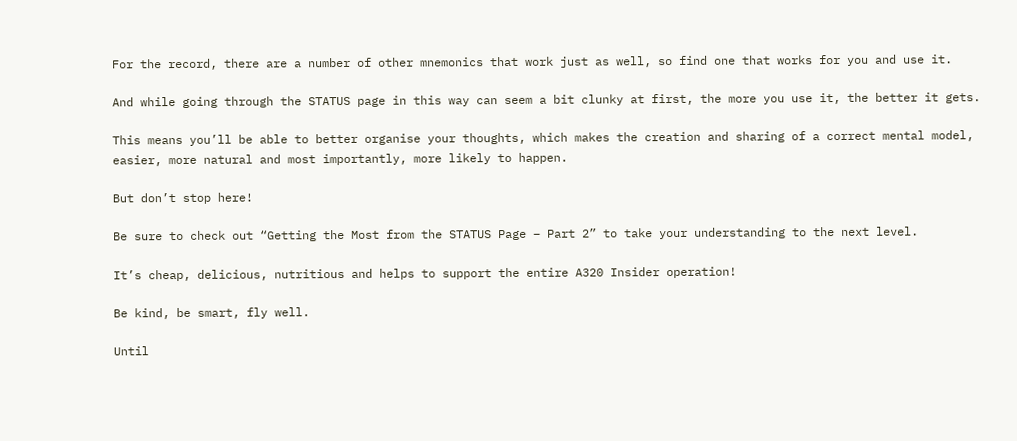For the record, there are a number of other mnemonics that work just as well, so find one that works for you and use it.

And while going through the STATUS page in this way can seem a bit clunky at first, the more you use it, the better it gets.

This means you’ll be able to better organise your thoughts, which makes the creation and sharing of a correct mental model, easier, more natural and most importantly, more likely to happen.

But don’t stop here!

Be sure to check out “Getting the Most from the STATUS Page – Part 2” to take your understanding to the next level.

It’s cheap, delicious, nutritious and helps to support the entire A320 Insider operation!

Be kind, be smart, fly well.

Until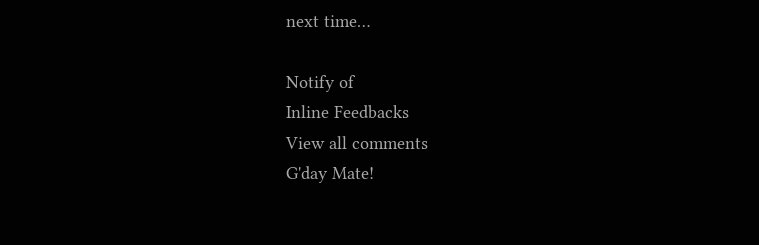next time…

Notify of
Inline Feedbacks
View all comments
G'day Mate!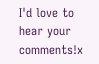I'd love to hear your comments!x